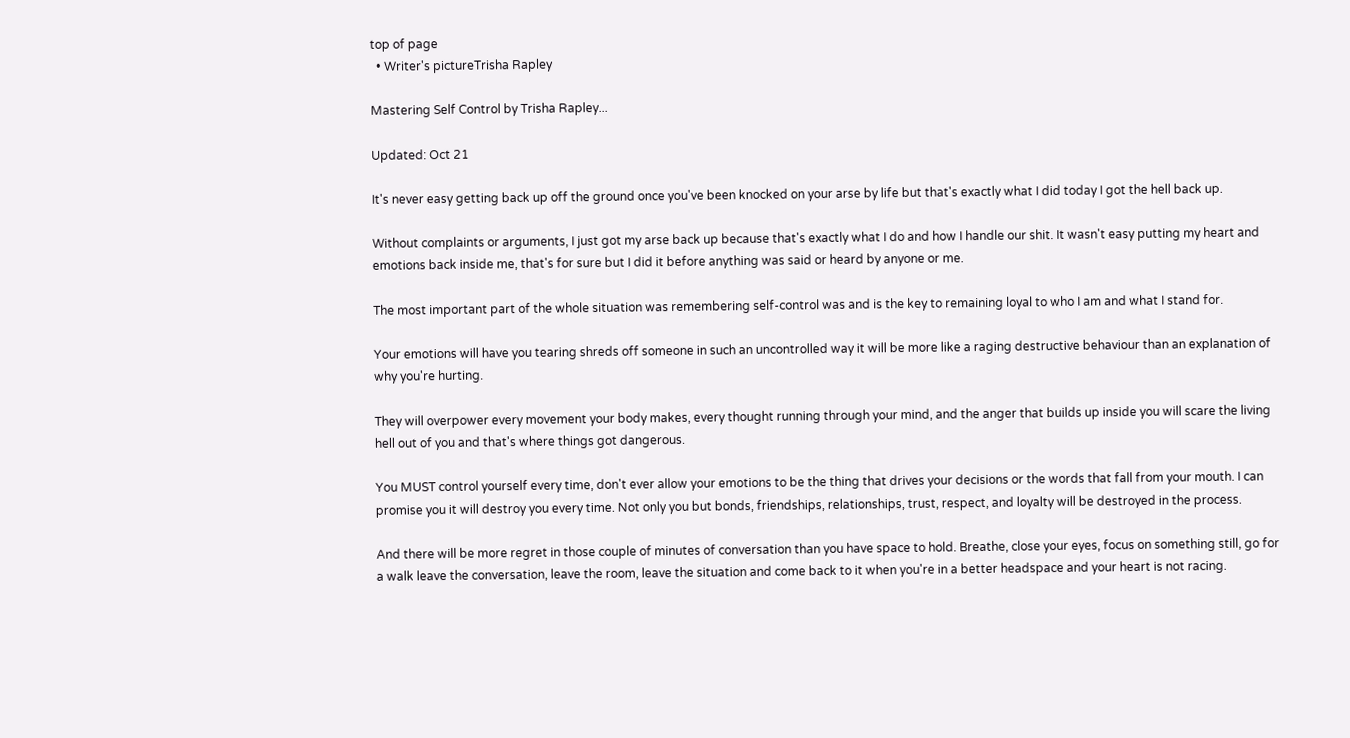top of page
  • Writer's pictureTrisha Rapley

Mastering Self Control by Trisha Rapley...

Updated: Oct 21

It's never easy getting back up off the ground once you've been knocked on your arse by life but that's exactly what I did today I got the hell back up.

Without complaints or arguments, I just got my arse back up because that's exactly what I do and how I handle our shit. It wasn't easy putting my heart and emotions back inside me, that's for sure but I did it before anything was said or heard by anyone or me.

The most important part of the whole situation was remembering self-control was and is the key to remaining loyal to who I am and what I stand for.

Your emotions will have you tearing shreds off someone in such an uncontrolled way it will be more like a raging destructive behaviour than an explanation of why you're hurting.

They will overpower every movement your body makes, every thought running through your mind, and the anger that builds up inside you will scare the living hell out of you and that's where things got dangerous.

You MUST control yourself every time, don't ever allow your emotions to be the thing that drives your decisions or the words that fall from your mouth. I can promise you it will destroy you every time. Not only you but bonds, friendships, relationships, trust, respect, and loyalty will be destroyed in the process.

And there will be more regret in those couple of minutes of conversation than you have space to hold. Breathe, close your eyes, focus on something still, go for a walk leave the conversation, leave the room, leave the situation and come back to it when you're in a better headspace and your heart is not racing.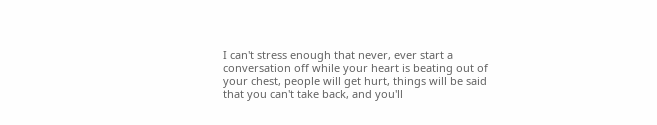I can't stress enough that never, ever start a conversation off while your heart is beating out of your chest, people will get hurt, things will be said that you can't take back, and you'll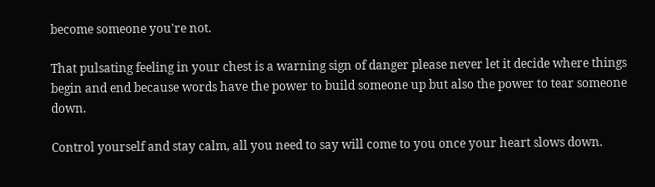become someone you're not.

That pulsating feeling in your chest is a warning sign of danger please never let it decide where things begin and end because words have the power to build someone up but also the power to tear someone down.

Control yourself and stay calm, all you need to say will come to you once your heart slows down.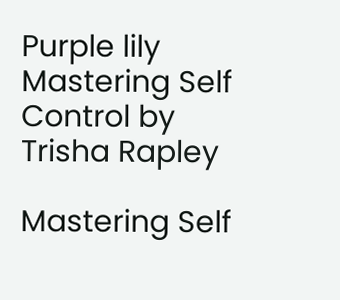Purple lily
Mastering Self Control by Trisha Rapley

Mastering Self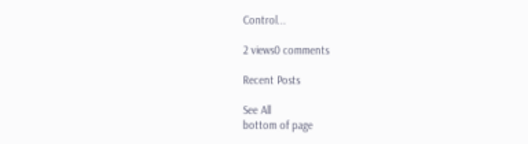Control...

2 views0 comments

Recent Posts

See All
bottom of page